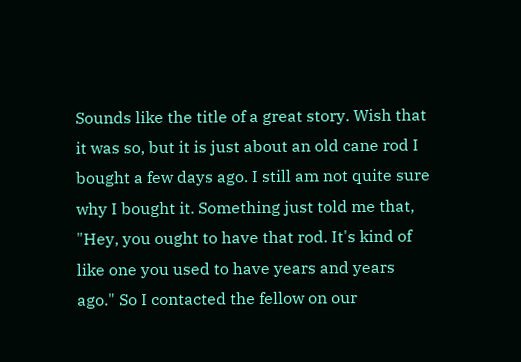Sounds like the title of a great story. Wish that it was so, but it is just about an old cane rod I bought a few days ago. I still am not quite sure why I bought it. Something just told me that, "Hey, you ought to have that rod. It's kind of like one you used to have years and years ago." So I contacted the fellow on our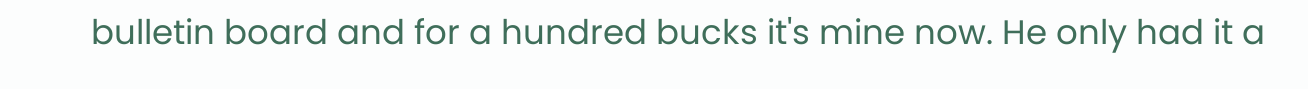bulletin board and for a hundred bucks it's mine now. He only had it a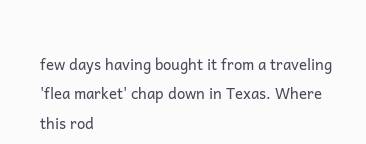few days having bought it from a traveling 'flea market' chap down in Texas. Where this rod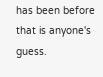has been before that is anyone's guess.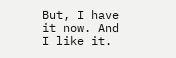But, I have it now. And I like it.